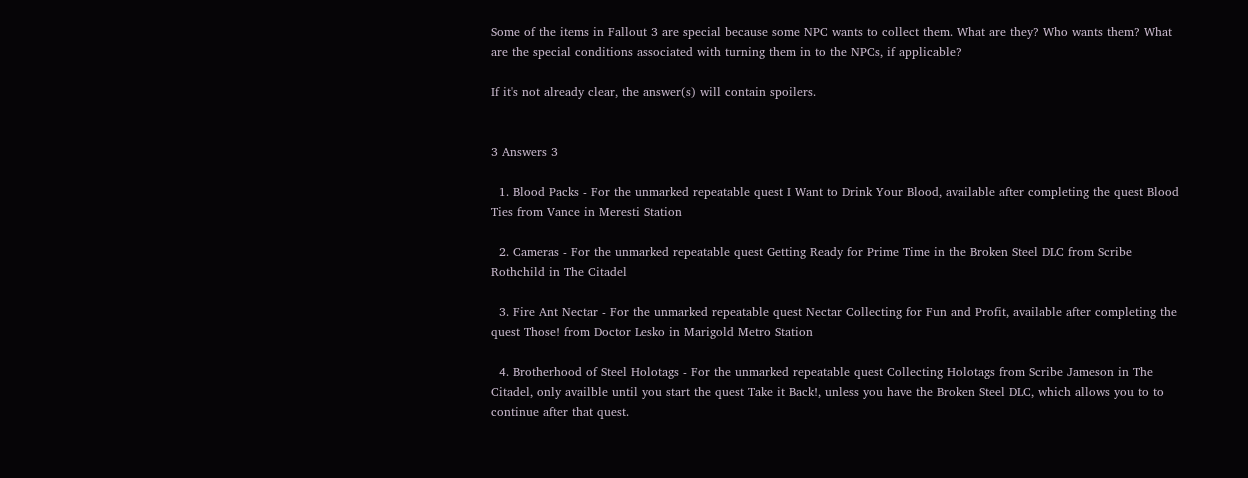Some of the items in Fallout 3 are special because some NPC wants to collect them. What are they? Who wants them? What are the special conditions associated with turning them in to the NPCs, if applicable?

If it's not already clear, the answer(s) will contain spoilers.


3 Answers 3

  1. Blood Packs - For the unmarked repeatable quest I Want to Drink Your Blood, available after completing the quest Blood Ties from Vance in Meresti Station

  2. Cameras - For the unmarked repeatable quest Getting Ready for Prime Time in the Broken Steel DLC from Scribe Rothchild in The Citadel

  3. Fire Ant Nectar - For the unmarked repeatable quest Nectar Collecting for Fun and Profit, available after completing the quest Those! from Doctor Lesko in Marigold Metro Station

  4. Brotherhood of Steel Holotags - For the unmarked repeatable quest Collecting Holotags from Scribe Jameson in The Citadel, only availble until you start the quest Take it Back!, unless you have the Broken Steel DLC, which allows you to to continue after that quest.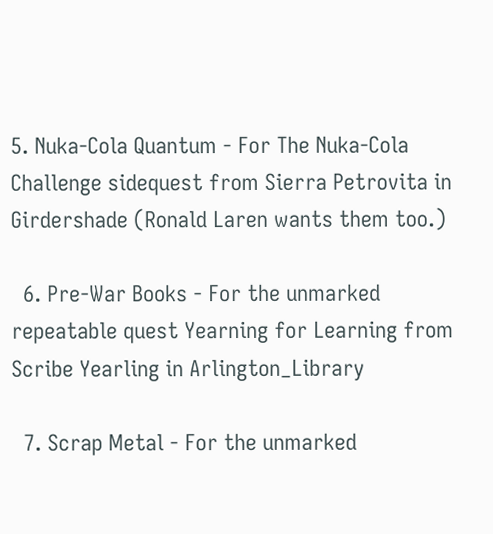5. Nuka-Cola Quantum - For The Nuka-Cola Challenge sidequest from Sierra Petrovita in Girdershade (Ronald Laren wants them too.)

  6. Pre-War Books - For the unmarked repeatable quest Yearning for Learning from Scribe Yearling in Arlington_Library

  7. Scrap Metal - For the unmarked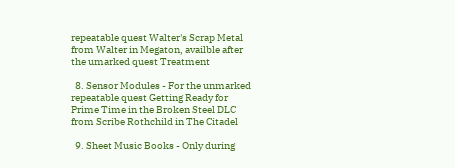repeatable quest Walter's Scrap Metal from Walter in Megaton, availble after the umarked quest Treatment

  8. Sensor Modules - For the unmarked repeatable quest Getting Ready for Prime Time in the Broken Steel DLC from Scribe Rothchild in The Citadel

  9. Sheet Music Books - Only during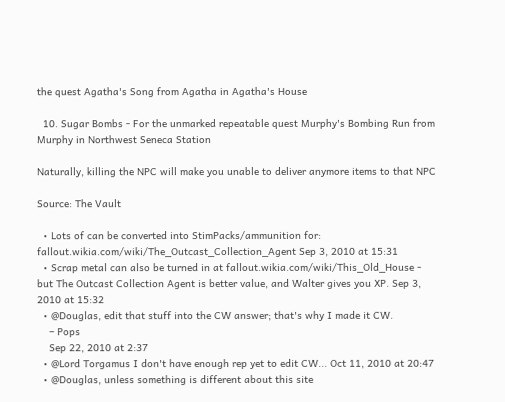the quest Agatha's Song from Agatha in Agatha's House

  10. Sugar Bombs - For the unmarked repeatable quest Murphy's Bombing Run from Murphy in Northwest Seneca Station

Naturally, killing the NPC will make you unable to deliver anymore items to that NPC

Source: The Vault

  • Lots of can be converted into StimPacks/ammunition for: fallout.wikia.com/wiki/The_Outcast_Collection_Agent Sep 3, 2010 at 15:31
  • Scrap metal can also be turned in at fallout.wikia.com/wiki/This_Old_House - but The Outcast Collection Agent is better value, and Walter gives you XP. Sep 3, 2010 at 15:32
  • @Douglas, edit that stuff into the CW answer; that's why I made it CW.
    – Pops
    Sep 22, 2010 at 2:37
  • @Lord Torgamus I don't have enough rep yet to edit CW... Oct 11, 2010 at 20:47
  • @Douglas, unless something is different about this site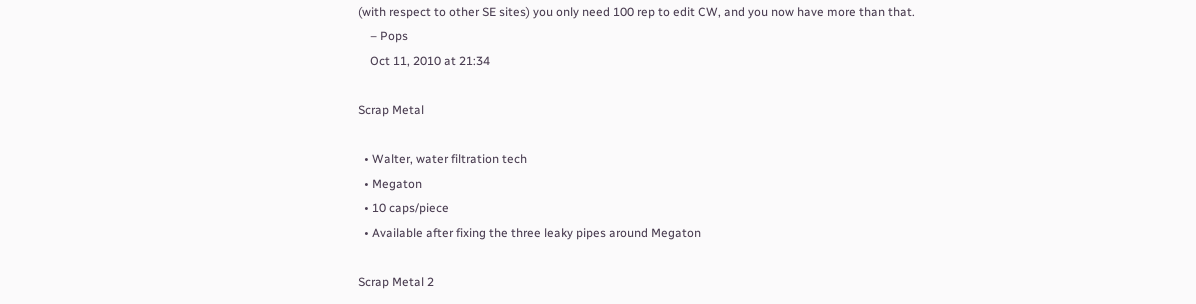(with respect to other SE sites) you only need 100 rep to edit CW, and you now have more than that.
    – Pops
    Oct 11, 2010 at 21:34

Scrap Metal

  • Walter, water filtration tech
  • Megaton
  • 10 caps/piece
  • Available after fixing the three leaky pipes around Megaton

Scrap Metal 2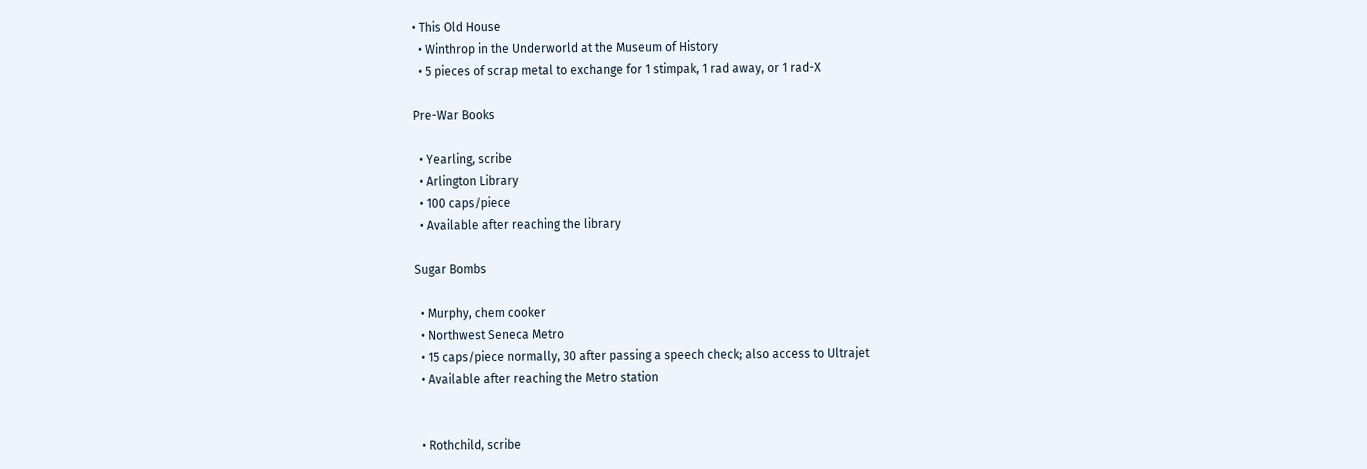• This Old House
  • Winthrop in the Underworld at the Museum of History
  • 5 pieces of scrap metal to exchange for 1 stimpak, 1 rad away, or 1 rad-X

Pre-War Books

  • Yearling, scribe
  • Arlington Library
  • 100 caps/piece
  • Available after reaching the library

Sugar Bombs

  • Murphy, chem cooker
  • Northwest Seneca Metro
  • 15 caps/piece normally, 30 after passing a speech check; also access to Ultrajet
  • Available after reaching the Metro station


  • Rothchild, scribe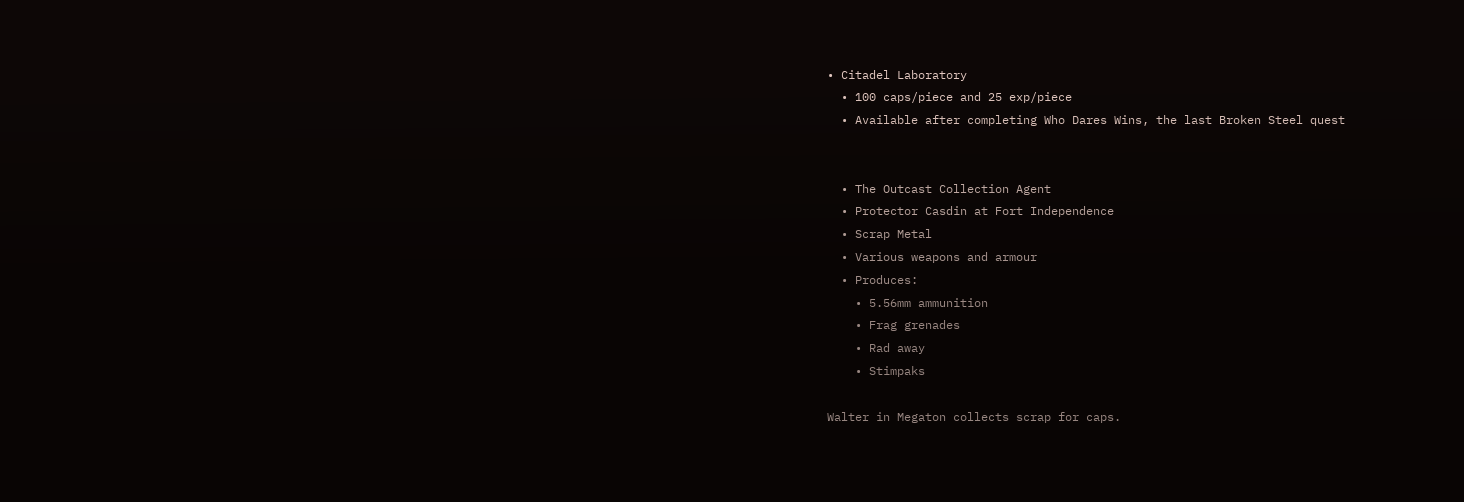• Citadel Laboratory
  • 100 caps/piece and 25 exp/piece
  • Available after completing Who Dares Wins, the last Broken Steel quest


  • The Outcast Collection Agent
  • Protector Casdin at Fort Independence
  • Scrap Metal
  • Various weapons and armour
  • Produces:
    • 5.56mm ammunition
    • Frag grenades
    • Rad away
    • Stimpaks

Walter in Megaton collects scrap for caps.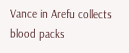Vance in Arefu collects blood packs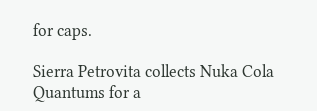for caps.

Sierra Petrovita collects Nuka Cola Quantums for a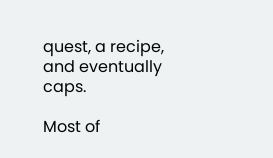quest, a recipe, and eventually caps.

Most of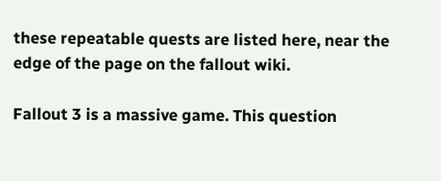these repeatable quests are listed here, near the edge of the page on the fallout wiki.

Fallout 3 is a massive game. This question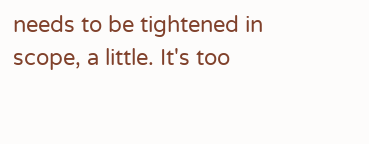needs to be tightened in scope, a little. It's too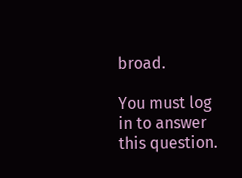broad.

You must log in to answer this question.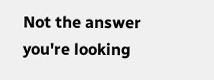Not the answer you're looking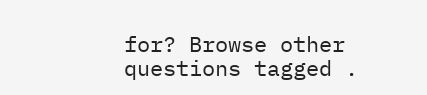for? Browse other questions tagged .